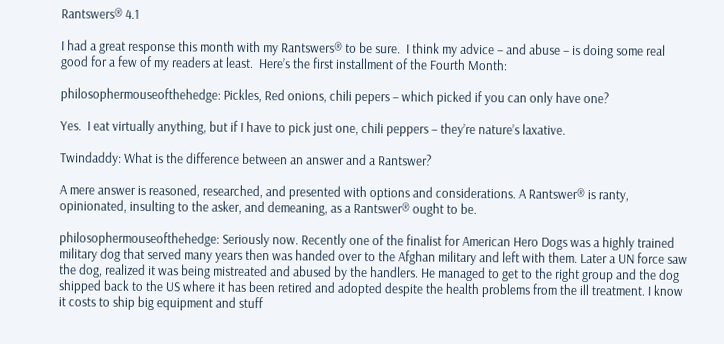Rantswers® 4.1

I had a great response this month with my Rantswers® to be sure.  I think my advice – and abuse – is doing some real good for a few of my readers at least.  Here’s the first installment of the Fourth Month:

philosophermouseofthehedge: Pickles, Red onions, chili pepers – which picked if you can only have one?

Yes.  I eat virtually anything, but if I have to pick just one, chili peppers – they’re nature’s laxative.

Twindaddy: What is the difference between an answer and a Rantswer?

A mere answer is reasoned, researched, and presented with options and considerations. A Rantswer® is ranty, opinionated, insulting to the asker, and demeaning, as a Rantswer® ought to be.

philosophermouseofthehedge: Seriously now. Recently one of the finalist for American Hero Dogs was a highly trained military dog that served many years then was handed over to the Afghan military and left with them. Later a UN force saw the dog, realized it was being mistreated and abused by the handlers. He managed to get to the right group and the dog shipped back to the US where it has been retired and adopted despite the health problems from the ill treatment. I know it costs to ship big equipment and stuff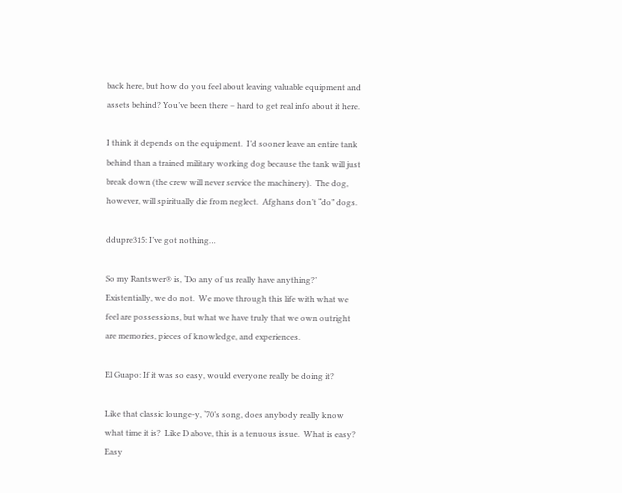back here, but how do you feel about leaving valuable equipment and assets behind? You’ve been there – hard to get real info about it here.

I think it depends on the equipment.  I’d sooner leave an entire tank behind than a trained military working dog because the tank will just break down (the crew will never service the machinery).  The dog, however, will spiritually die from neglect.  Afghans don’t “do” dogs.

ddupre315: I’ve got nothing…

So my Rantswer® is, ‘Do any of us really have anything?’  Existentially, we do not.  We move through this life with what we feel are possessions, but what we have truly that we own outright are memories, pieces of knowledge, and experiences.

El Guapo: If it was so easy, would everyone really be doing it?

Like that classic lounge-y, ‘70’s song, does anybody really know what time it is?  Like D above, this is a tenuous issue.  What is easy?  Easy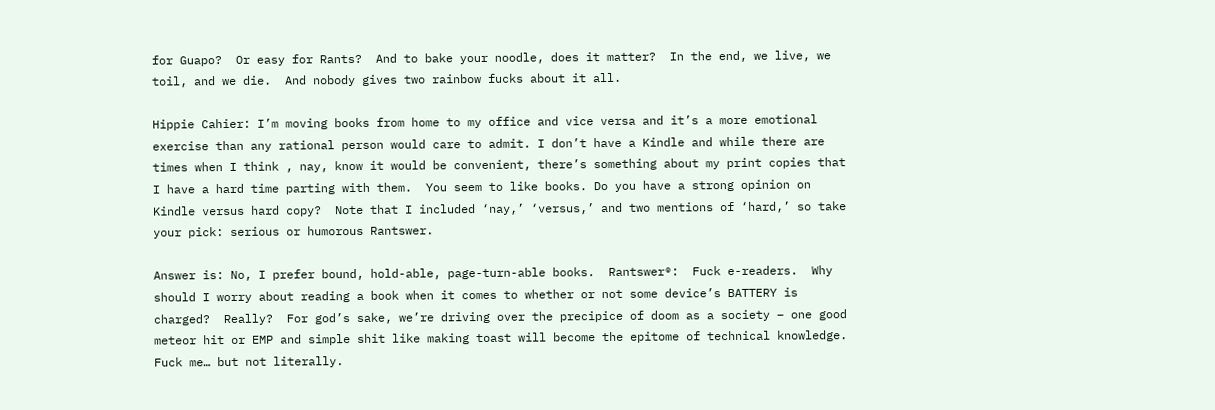for Guapo?  Or easy for Rants?  And to bake your noodle, does it matter?  In the end, we live, we toil, and we die.  And nobody gives two rainbow fucks about it all.

Hippie Cahier: I’m moving books from home to my office and vice versa and it’s a more emotional exercise than any rational person would care to admit. I don’t have a Kindle and while there are times when I think , nay, know it would be convenient, there’s something about my print copies that I have a hard time parting with them.  You seem to like books. Do you have a strong opinion on Kindle versus hard copy?  Note that I included ‘nay,’ ‘versus,’ and two mentions of ‘hard,’ so take your pick: serious or humorous Rantswer.

Answer is: No, I prefer bound, hold-able, page-turn-able books.  Rantswer®:  Fuck e-readers.  Why should I worry about reading a book when it comes to whether or not some device’s BATTERY is charged?  Really?  For god’s sake, we’re driving over the precipice of doom as a society – one good meteor hit or EMP and simple shit like making toast will become the epitome of technical knowledge.  Fuck me… but not literally.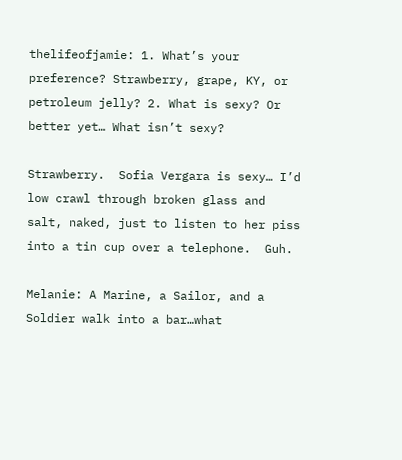thelifeofjamie: 1. What’s your preference? Strawberry, grape, KY, or petroleum jelly? 2. What is sexy? Or better yet… What isn’t sexy?

Strawberry.  Sofia Vergara is sexy… I’d low crawl through broken glass and salt, naked, just to listen to her piss into a tin cup over a telephone.  Guh.

Melanie: A Marine, a Sailor, and a Soldier walk into a bar…what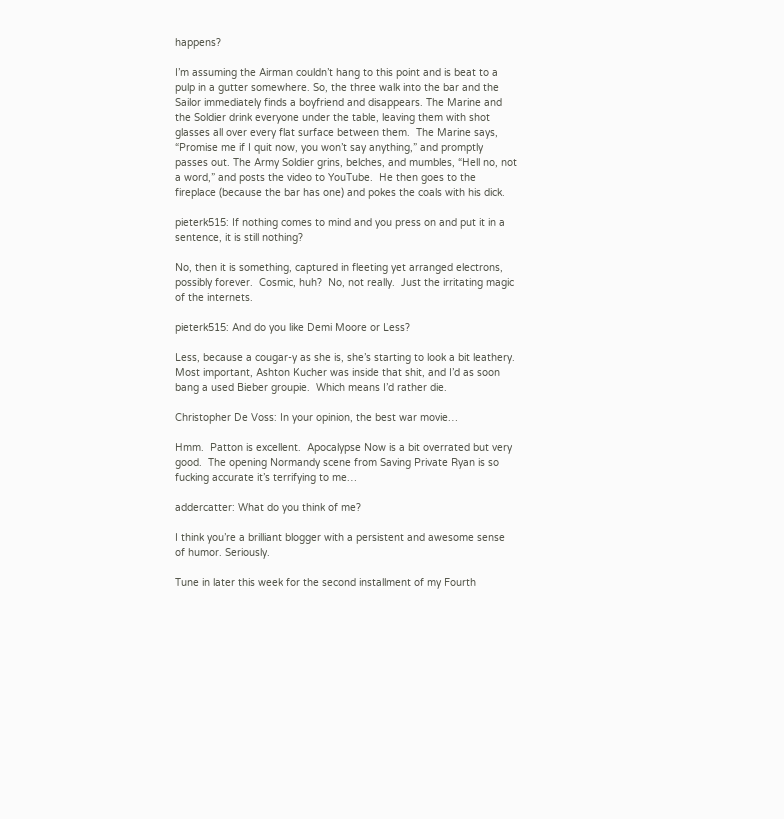happens?

I’m assuming the Airman couldn’t hang to this point and is beat to a pulp in a gutter somewhere. So, the three walk into the bar and the Sailor immediately finds a boyfriend and disappears. The Marine and the Soldier drink everyone under the table, leaving them with shot glasses all over every flat surface between them.  The Marine says, “Promise me if I quit now, you won’t say anything,” and promptly passes out. The Army Soldier grins, belches, and mumbles, “Hell no, not a word,” and posts the video to YouTube.  He then goes to the fireplace (because the bar has one) and pokes the coals with his dick.

pieterk515: If nothing comes to mind and you press on and put it in a sentence, it is still nothing?

No, then it is something, captured in fleeting yet arranged electrons, possibly forever.  Cosmic, huh?  No, not really.  Just the irritating magic of the internets.

pieterk515: And do you like Demi Moore or Less?

Less, because a cougar-y as she is, she’s starting to look a bit leathery.  Most important, Ashton Kucher was inside that shit, and I’d as soon bang a used Bieber groupie.  Which means I’d rather die.

Christopher De Voss: In your opinion, the best war movie…

Hmm.  Patton is excellent.  Apocalypse Now is a bit overrated but very good.  The opening Normandy scene from Saving Private Ryan is so fucking accurate it’s terrifying to me…

addercatter: What do you think of me?

I think you’re a brilliant blogger with a persistent and awesome sense of humor. Seriously.

Tune in later this week for the second installment of my Fourth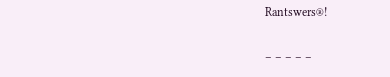Rantswers®!

– – – – –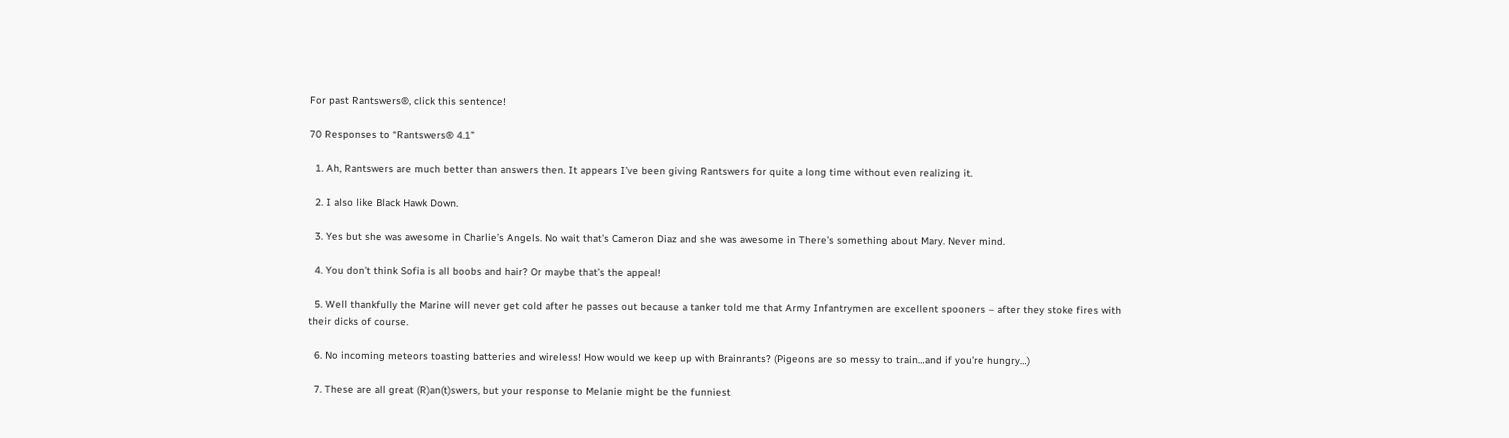For past Rantswers®, click this sentence!

70 Responses to “Rantswers® 4.1”

  1. Ah, Rantswers are much better than answers then. It appears I’ve been giving Rantswers for quite a long time without even realizing it.

  2. I also like Black Hawk Down.

  3. Yes but she was awesome in Charlie’s Angels. No wait that’s Cameron Diaz and she was awesome in There’s something about Mary. Never mind.

  4. You don’t think Sofia is all boobs and hair? Or maybe that’s the appeal!

  5. Well thankfully the Marine will never get cold after he passes out because a tanker told me that Army Infantrymen are excellent spooners – after they stoke fires with their dicks of course.

  6. No incoming meteors toasting batteries and wireless! How would we keep up with Brainrants? (Pigeons are so messy to train…and if you’re hungry…)

  7. These are all great (R)an(t)swers, but your response to Melanie might be the funniest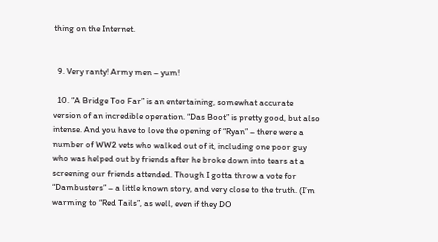thing on the Internet.


  9. Very ranty! Army men – yum!

  10. “A Bridge Too Far” is an entertaining, somewhat accurate version of an incredible operation. “Das Boot” is pretty good, but also intense. And you have to love the opening of “Ryan” – there were a number of WW2 vets who walked out of it, including one poor guy who was helped out by friends after he broke down into tears at a screening our friends attended. Though I gotta throw a vote for “Dambusters” – a little known story, and very close to the truth. (I’m warming to “Red Tails”, as well, even if they DO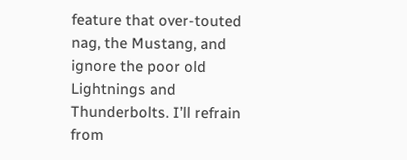feature that over-touted nag, the Mustang, and ignore the poor old Lightnings and Thunderbolts. I’ll refrain from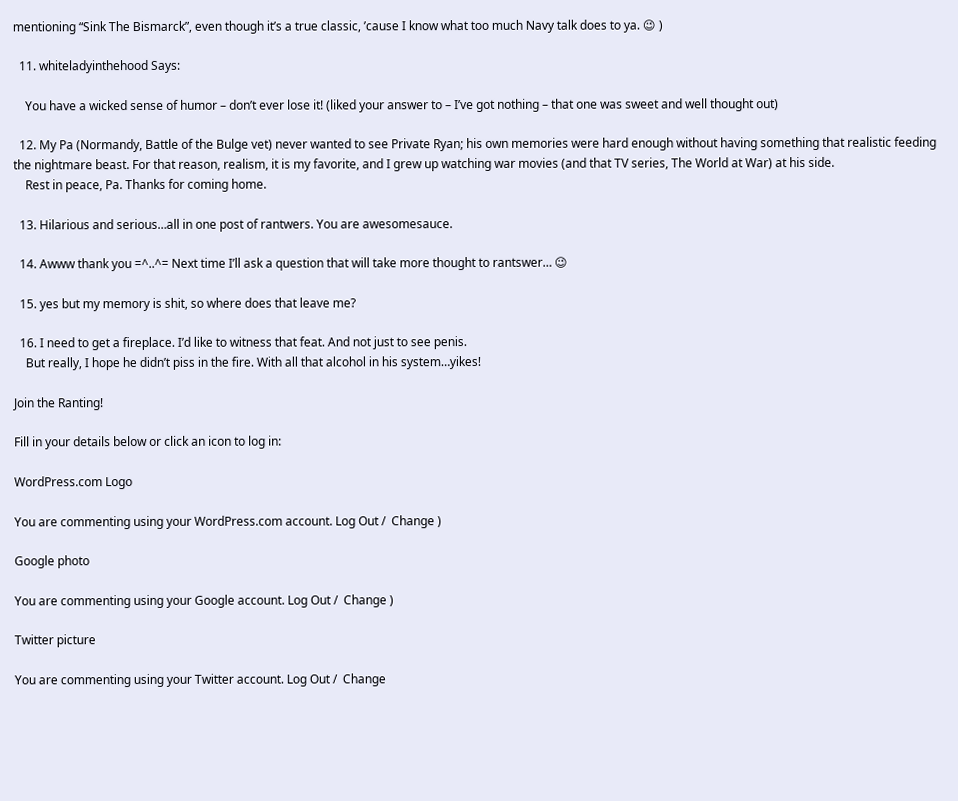mentioning “Sink The Bismarck”, even though it’s a true classic, ’cause I know what too much Navy talk does to ya. 😉 )

  11. whiteladyinthehood Says:

    You have a wicked sense of humor – don’t ever lose it! (liked your answer to – I’ve got nothing – that one was sweet and well thought out)

  12. My Pa (Normandy, Battle of the Bulge vet) never wanted to see Private Ryan; his own memories were hard enough without having something that realistic feeding the nightmare beast. For that reason, realism, it is my favorite, and I grew up watching war movies (and that TV series, The World at War) at his side.
    Rest in peace, Pa. Thanks for coming home.

  13. Hilarious and serious…all in one post of rantwers. You are awesomesauce.

  14. Awww thank you =^..^= Next time I’ll ask a question that will take more thought to rantswer… 😉

  15. yes but my memory is shit, so where does that leave me?

  16. I need to get a fireplace. I’d like to witness that feat. And not just to see penis.
    But really, I hope he didn’t piss in the fire. With all that alcohol in his system…yikes!

Join the Ranting!

Fill in your details below or click an icon to log in:

WordPress.com Logo

You are commenting using your WordPress.com account. Log Out /  Change )

Google photo

You are commenting using your Google account. Log Out /  Change )

Twitter picture

You are commenting using your Twitter account. Log Out /  Change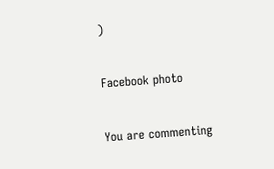)

Facebook photo

You are commenting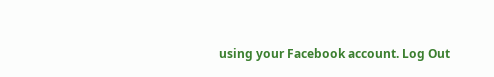using your Facebook account. Log Out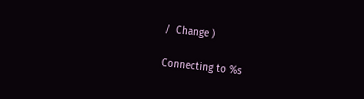/  Change )

Connecting to %s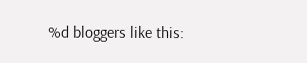%d bloggers like this: